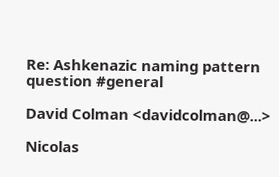Re: Ashkenazic naming pattern question #general

David Colman <davidcolman@...>

Nicolas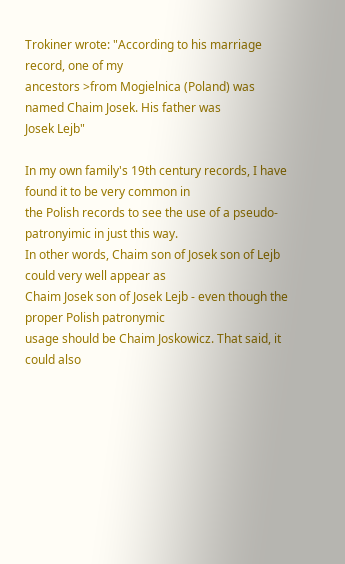Trokiner wrote: "According to his marriage record, one of my
ancestors >from Mogielnica (Poland) was named Chaim Josek. His father was
Josek Lejb"

In my own family's 19th century records, I have found it to be very common in
the Polish records to see the use of a pseudo-patronyimic in just this way.
In other words, Chaim son of Josek son of Lejb could very well appear as
Chaim Josek son of Josek Lejb - even though the proper Polish patronymic
usage should be Chaim Joskowicz. That said, it could also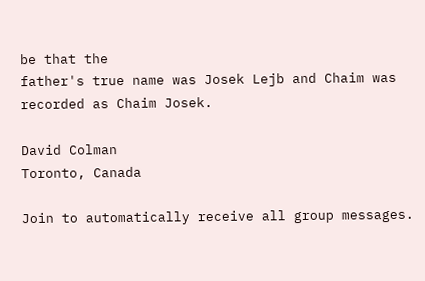be that the
father's true name was Josek Lejb and Chaim was recorded as Chaim Josek.

David Colman
Toronto, Canada

Join to automatically receive all group messages.